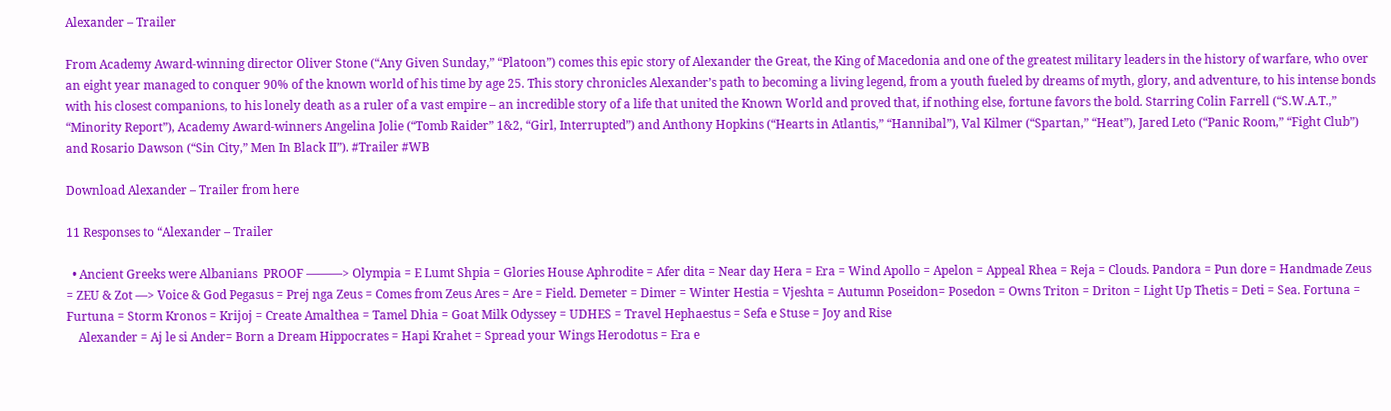Alexander – Trailer

From Academy Award-winning director Oliver Stone (“Any Given Sunday,” “Platoon”) comes this epic story of Alexander the Great, the King of Macedonia and one of the greatest military leaders in the history of warfare, who over an eight year managed to conquer 90% of the known world of his time by age 25. This story chronicles Alexander’s path to becoming a living legend, from a youth fueled by dreams of myth, glory, and adventure, to his intense bonds with his closest companions, to his lonely death as a ruler of a vast empire – an incredible story of a life that united the Known World and proved that, if nothing else, fortune favors the bold. Starring Colin Farrell (“S.W.A.T.,” “Minority Report”), Academy Award-winners Angelina Jolie (“Tomb Raider” 1&2, “Girl, Interrupted”) and Anthony Hopkins (“Hearts in Atlantis,” “Hannibal”), Val Kilmer (“Spartan,” “Heat”), Jared Leto (“Panic Room,” “Fight Club”) and Rosario Dawson (“Sin City,” Men In Black II”). #Trailer #WB

Download Alexander – Trailer from here

11 Responses to “Alexander – Trailer

  • Ancient Greeks were Albanians  PROOF ———> Olympia = E Lumt Shpia = Glories House Aphrodite = Afer dita = Near day Hera = Era = Wind Apollo = Apelon = Appeal Rhea = Reja = Clouds. Pandora = Pun dore = Handmade Zeus = ZEU & Zot —> Voice & God Pegasus = Prej nga Zeus = Comes from Zeus Ares = Are = Field. Demeter = Dimer = Winter Hestia = Vjeshta = Autumn Poseidon= Posedon = Owns Triton = Driton = Light Up Thetis = Deti = Sea. Fortuna = Furtuna = Storm Kronos = Krijoj = Create Amalthea = Tamel Dhia = Goat Milk Odyssey = UDHES = Travel Hephaestus = Sefa e Stuse = Joy and Rise
    Alexander = Aj le si Ander= Born a Dream Hippocrates = Hapi Krahet = Spread your Wings Herodotus = Era e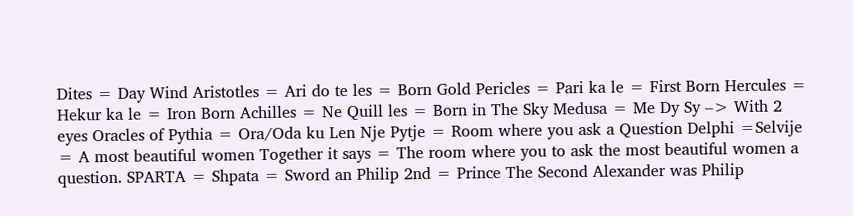Dites = Day Wind Aristotles = Ari do te les = Born Gold Pericles = Pari ka le = First Born Hercules = Hekur ka le = Iron Born Achilles = Ne Quill les = Born in The Sky Medusa = Me Dy Sy –> With 2 eyes Oracles of Pythia = Ora/Oda ku Len Nje Pytje = Room where you ask a Question Delphi =Selvije = A most beautiful women Together it says = The room where you to ask the most beautiful women a question. SPARTA = Shpata = Sword an Philip 2nd = Prince The Second Alexander was Philip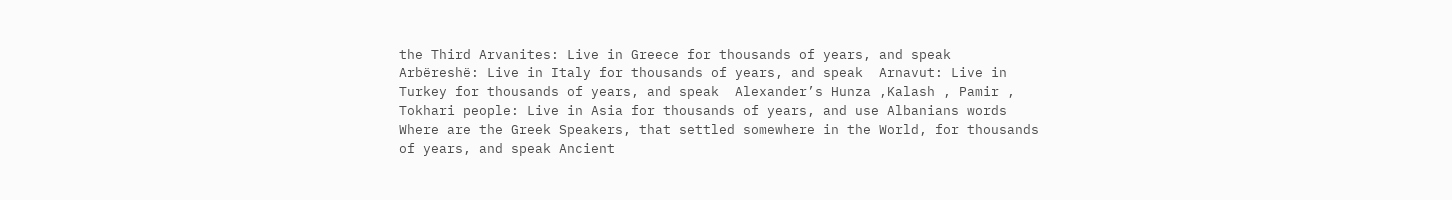the Third Arvanites: Live in Greece for thousands of years, and speak  Arbëreshë: Live in Italy for thousands of years, and speak  Arnavut: Live in Turkey for thousands of years, and speak  Alexander’s Hunza ,Kalash , Pamir , Tokhari people: Live in Asia for thousands of years, and use Albanians words  Where are the Greek Speakers, that settled somewhere in the World, for thousands of years, and speak Ancient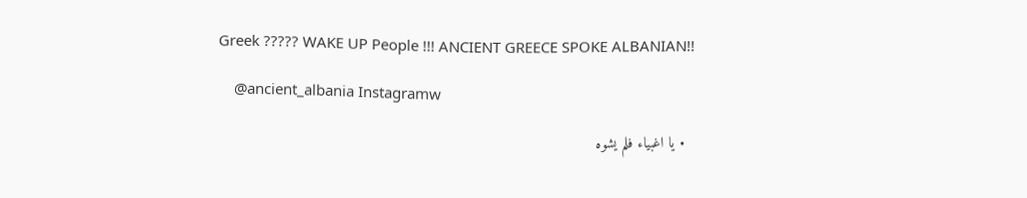Greek ????? WAKE UP People !!! ANCIENT GREECE SPOKE ALBANIAN!!

    @ancient_albania Instagramw

  • يا اغبياء فلم يشوه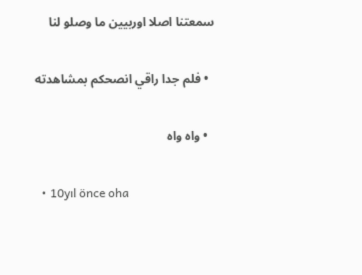سمعتنا اصلا اوربيين ما وصلو لنا

  • فلم جدا راقي انصحكم بمشاهدته

  • واہ واہ

  • 10yıl önce oha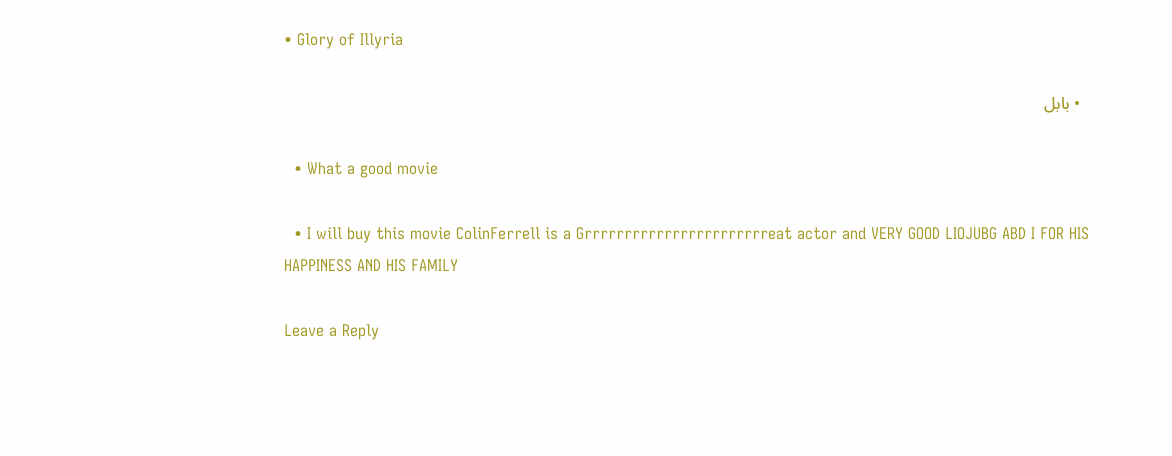• Glory of Illyria

  • بابل

  • What a good movie

  • I will buy this movie ColinFerrell is a Grrrrrrrrrrrrrrrrrrrrrrreat actor and VERY GOOD LIOJUBG ABD I FOR HIS HAPPINESS AND HIS FAMILY

Leave a Reply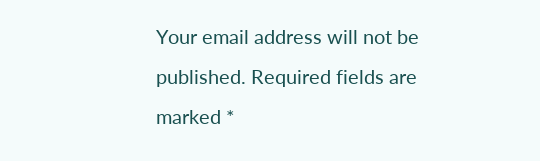Your email address will not be published. Required fields are marked *